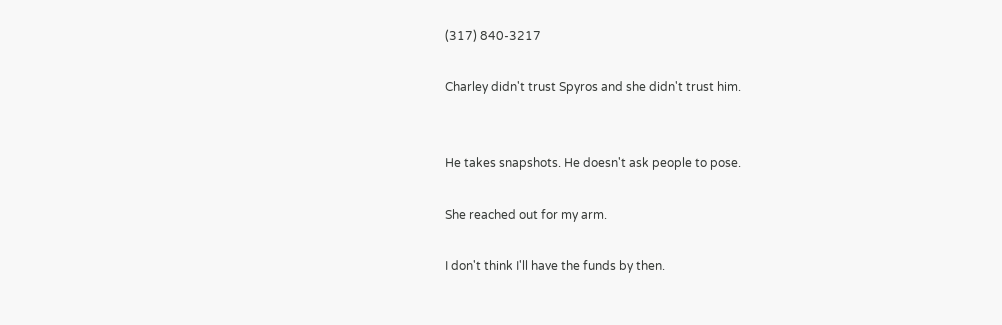(317) 840-3217

Charley didn't trust Spyros and she didn't trust him.


He takes snapshots. He doesn't ask people to pose.

She reached out for my arm.

I don't think I'll have the funds by then.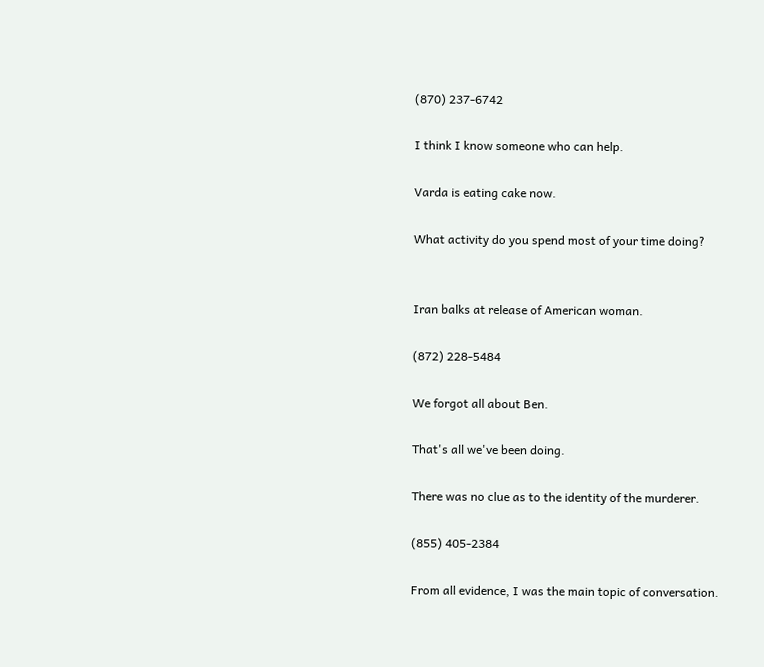(870) 237-6742

I think I know someone who can help.

Varda is eating cake now.

What activity do you spend most of your time doing?


Iran balks at release of American woman.

(872) 228-5484

We forgot all about Ben.

That's all we've been doing.

There was no clue as to the identity of the murderer.

(855) 405-2384

From all evidence, I was the main topic of conversation.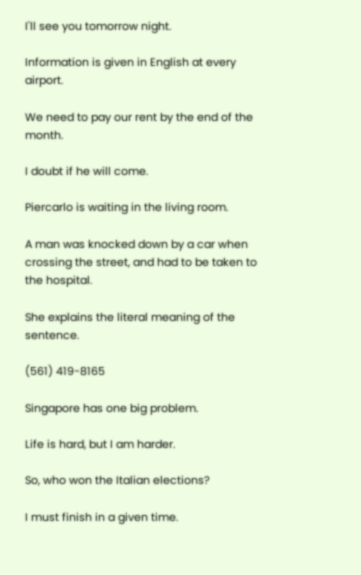I'll see you tomorrow night.

Information is given in English at every airport.

We need to pay our rent by the end of the month.

I doubt if he will come.

Piercarlo is waiting in the living room.

A man was knocked down by a car when crossing the street, and had to be taken to the hospital.

She explains the literal meaning of the sentence.

(561) 419-8165

Singapore has one big problem.

Life is hard, but I am harder.

So, who won the Italian elections?

I must finish in a given time.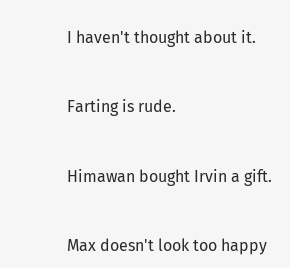I haven't thought about it.


Farting is rude.


Himawan bought Irvin a gift.


Max doesn't look too happy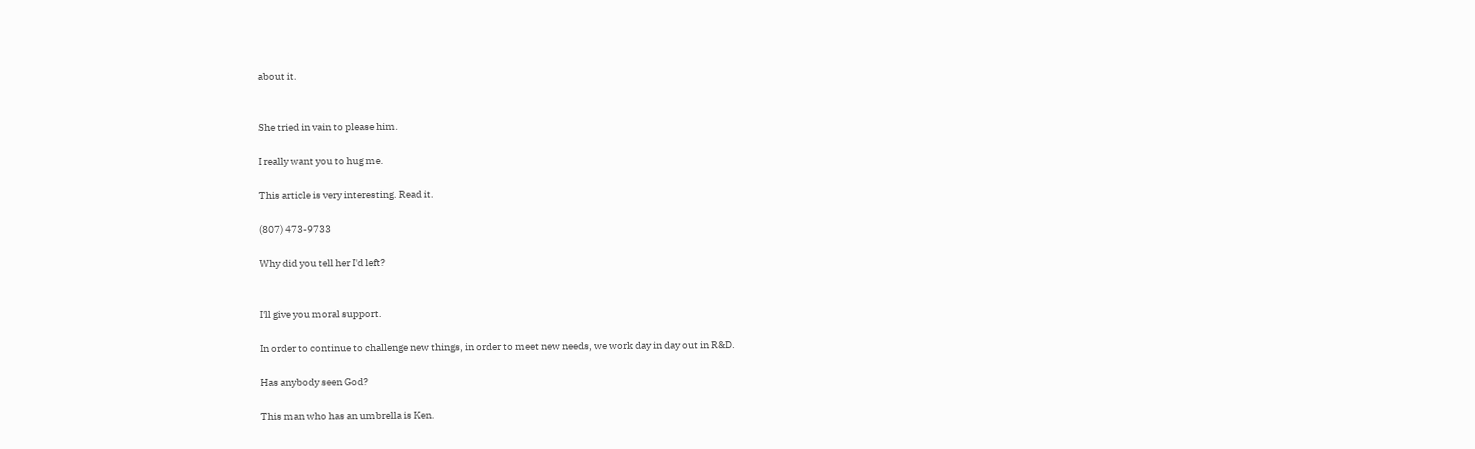about it.


She tried in vain to please him.

I really want you to hug me.

This article is very interesting. Read it.

(807) 473-9733

Why did you tell her I'd left?


I'll give you moral support.

In order to continue to challenge new things, in order to meet new needs, we work day in day out in R&D.

Has anybody seen God?

This man who has an umbrella is Ken.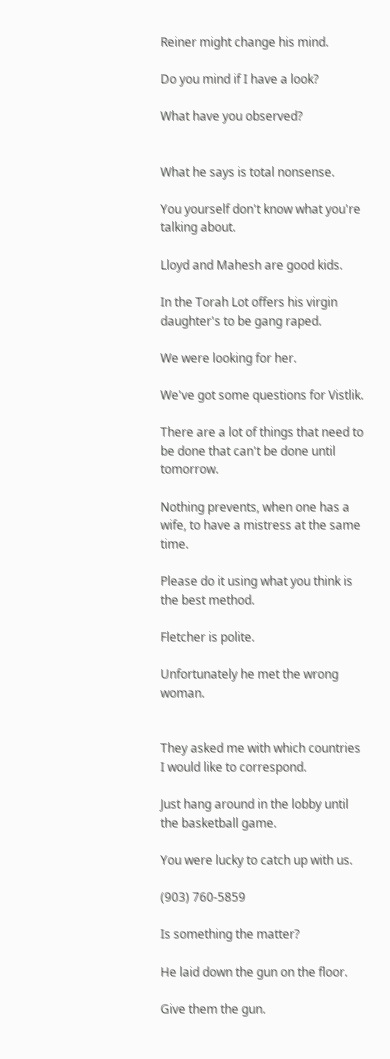Reiner might change his mind.

Do you mind if I have a look?

What have you observed?


What he says is total nonsense.

You yourself don't know what you're talking about.

Lloyd and Mahesh are good kids.

In the Torah Lot offers his virgin daughter's to be gang raped.

We were looking for her.

We've got some questions for Vistlik.

There are a lot of things that need to be done that can't be done until tomorrow.

Nothing prevents, when one has a wife, to have a mistress at the same time.

Please do it using what you think is the best method.

Fletcher is polite.

Unfortunately he met the wrong woman.


They asked me with which countries I would like to correspond.

Just hang around in the lobby until the basketball game.

You were lucky to catch up with us.

(903) 760-5859

Is something the matter?

He laid down the gun on the floor.

Give them the gun.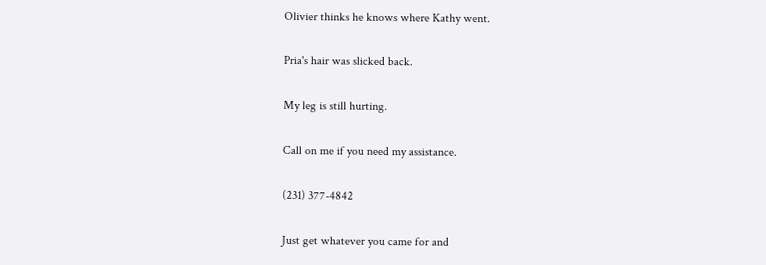Olivier thinks he knows where Kathy went.

Pria's hair was slicked back.

My leg is still hurting.

Call on me if you need my assistance.

(231) 377-4842

Just get whatever you came for and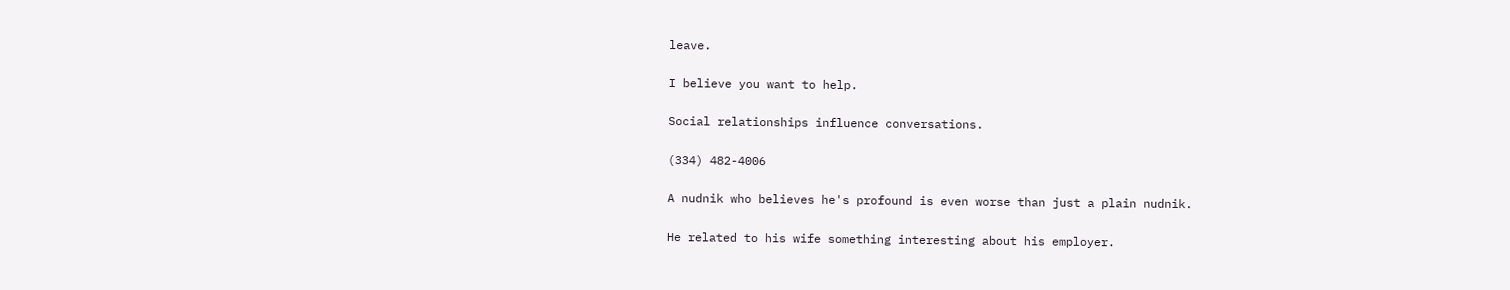leave.

I believe you want to help.

Social relationships influence conversations.

(334) 482-4006

A nudnik who believes he's profound is even worse than just a plain nudnik.

He related to his wife something interesting about his employer.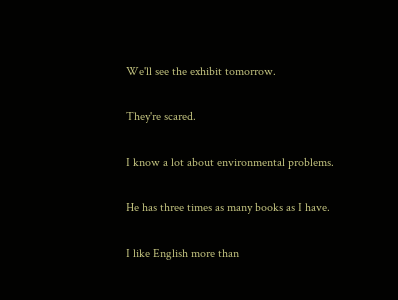We'll see the exhibit tomorrow.


They're scared.


I know a lot about environmental problems.


He has three times as many books as I have.


I like English more than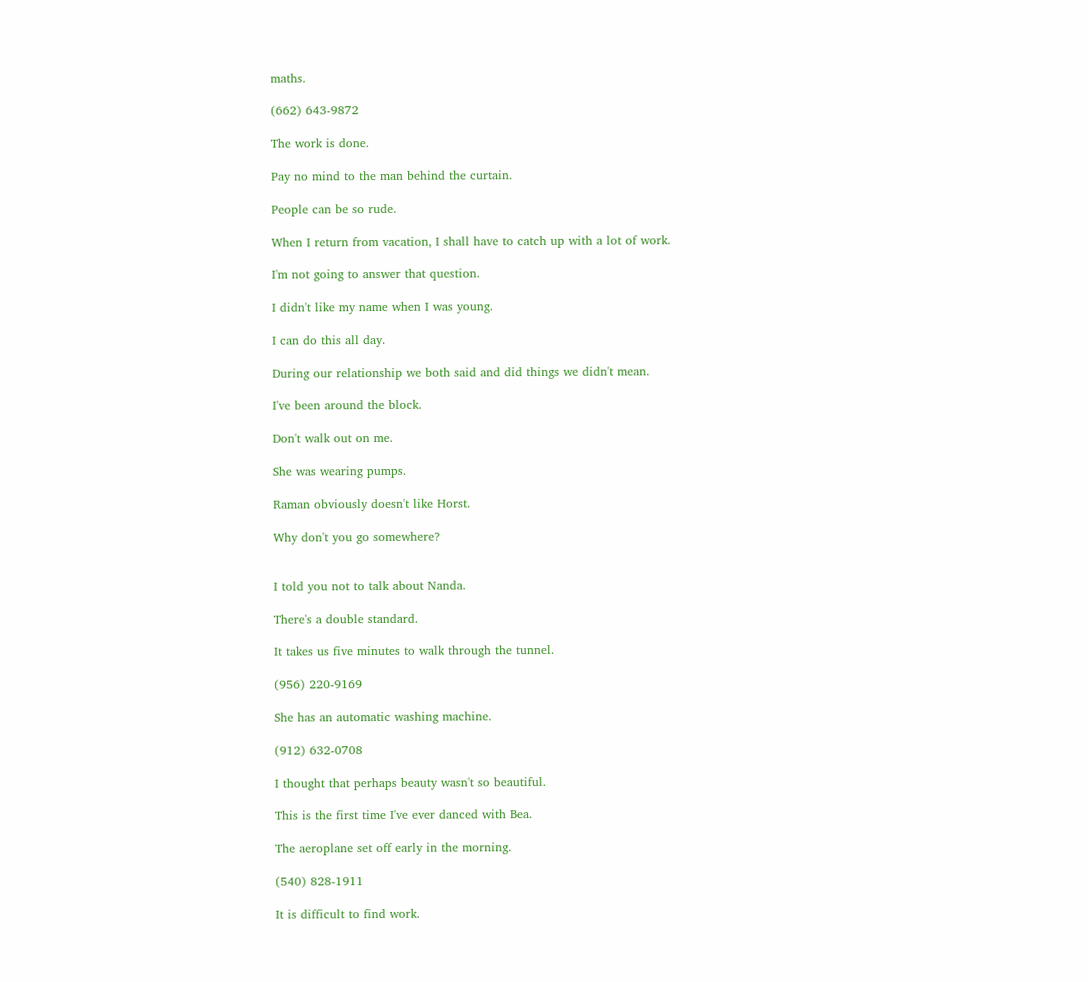maths.

(662) 643-9872

The work is done.

Pay no mind to the man behind the curtain.

People can be so rude.

When I return from vacation, I shall have to catch up with a lot of work.

I'm not going to answer that question.

I didn't like my name when I was young.

I can do this all day.

During our relationship we both said and did things we didn't mean.

I've been around the block.

Don't walk out on me.

She was wearing pumps.

Raman obviously doesn't like Horst.

Why don't you go somewhere?


I told you not to talk about Nanda.

There's a double standard.

It takes us five minutes to walk through the tunnel.

(956) 220-9169

She has an automatic washing machine.

(912) 632-0708

I thought that perhaps beauty wasn't so beautiful.

This is the first time I've ever danced with Bea.

The aeroplane set off early in the morning.

(540) 828-1911

It is difficult to find work.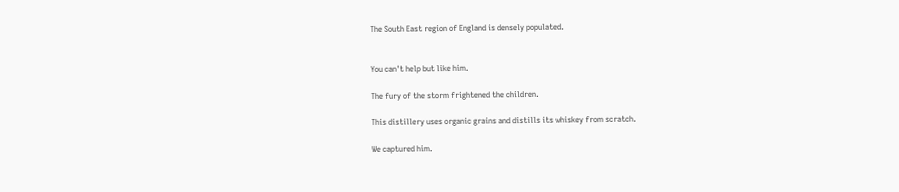The South East region of England is densely populated.


You can't help but like him.

The fury of the storm frightened the children.

This distillery uses organic grains and distills its whiskey from scratch.

We captured him.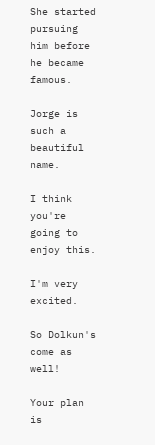She started pursuing him before he became famous.

Jorge is such a beautiful name.

I think you're going to enjoy this.

I'm very excited.

So Dolkun's come as well!

Your plan is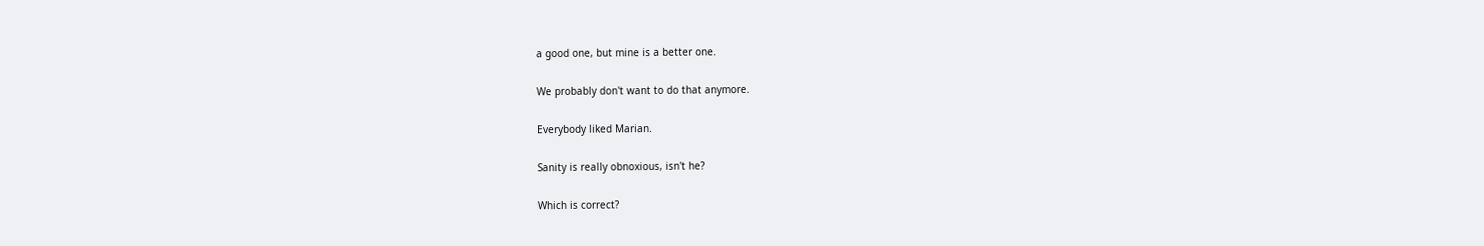a good one, but mine is a better one.

We probably don't want to do that anymore.

Everybody liked Marian.

Sanity is really obnoxious, isn't he?

Which is correct?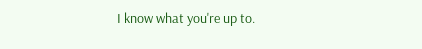I know what you're up to.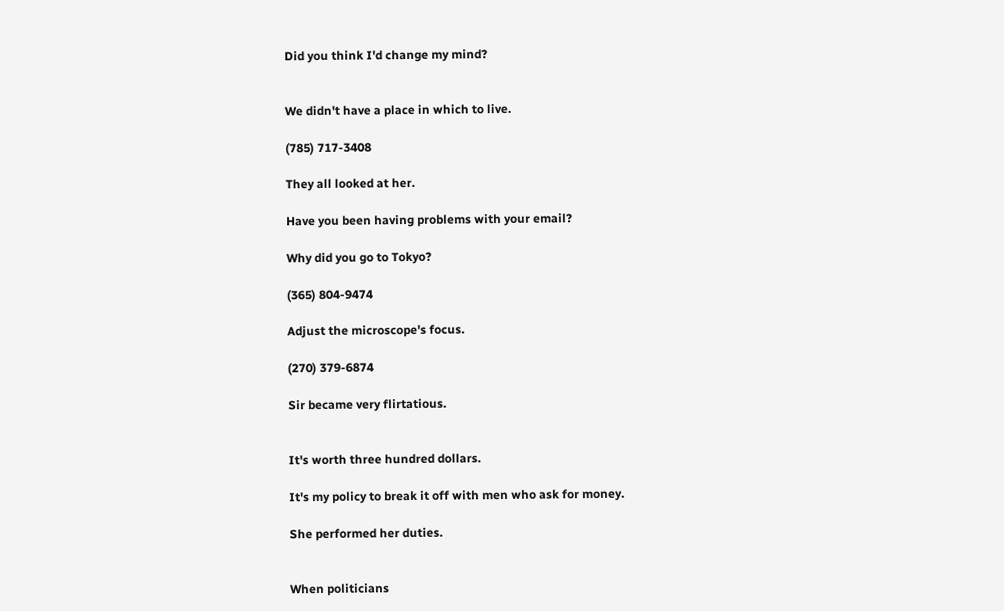Did you think I'd change my mind?


We didn't have a place in which to live.

(785) 717-3408

They all looked at her.

Have you been having problems with your email?

Why did you go to Tokyo?

(365) 804-9474

Adjust the microscope's focus.

(270) 379-6874

Sir became very flirtatious.


It's worth three hundred dollars.

It's my policy to break it off with men who ask for money.

She performed her duties.


When politicians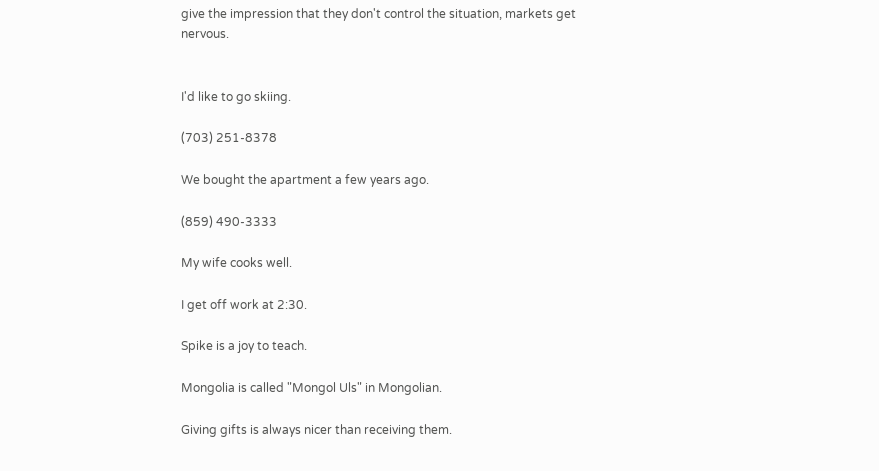give the impression that they don't control the situation, markets get nervous.


I'd like to go skiing.

(703) 251-8378

We bought the apartment a few years ago.

(859) 490-3333

My wife cooks well.

I get off work at 2:30.

Spike is a joy to teach.

Mongolia is called "Mongol Uls" in Mongolian.

Giving gifts is always nicer than receiving them.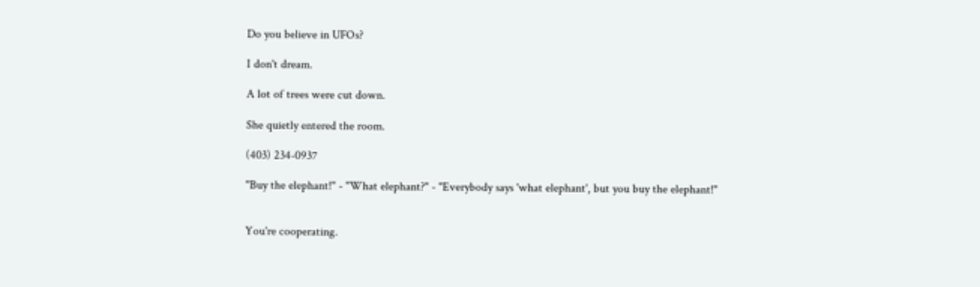Do you believe in UFOs?

I don't dream.

A lot of trees were cut down.

She quietly entered the room.

(403) 234-0937

"Buy the elephant!" - "What elephant?" - "Everybody says 'what elephant', but you buy the elephant!"


You're cooperating.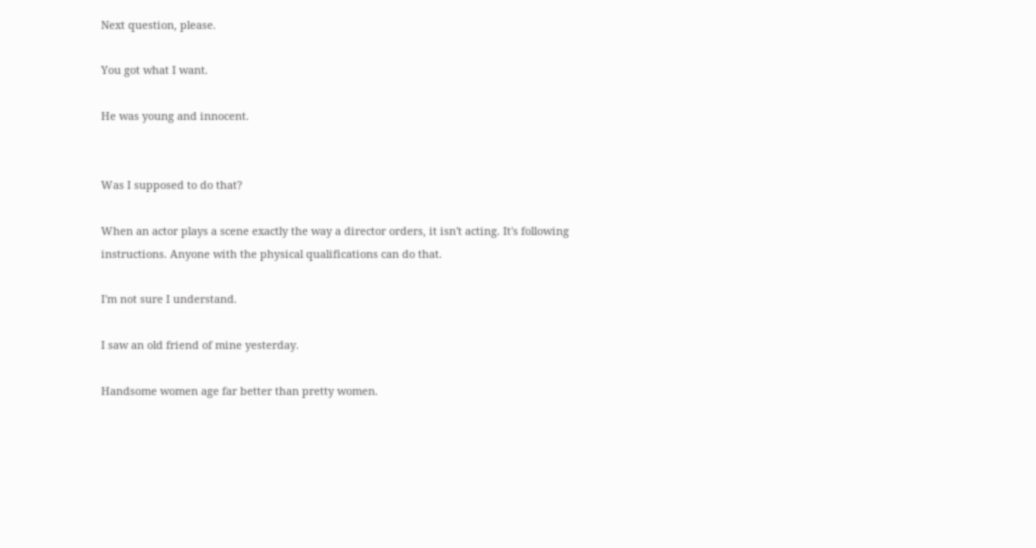Next question, please.

You got what I want.

He was young and innocent.


Was I supposed to do that?

When an actor plays a scene exactly the way a director orders, it isn't acting. It's following instructions. Anyone with the physical qualifications can do that.

I'm not sure I understand.

I saw an old friend of mine yesterday.

Handsome women age far better than pretty women.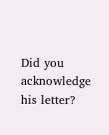Did you acknowledge his letter?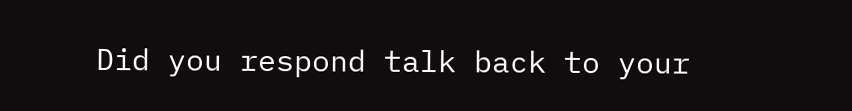Did you respond talk back to your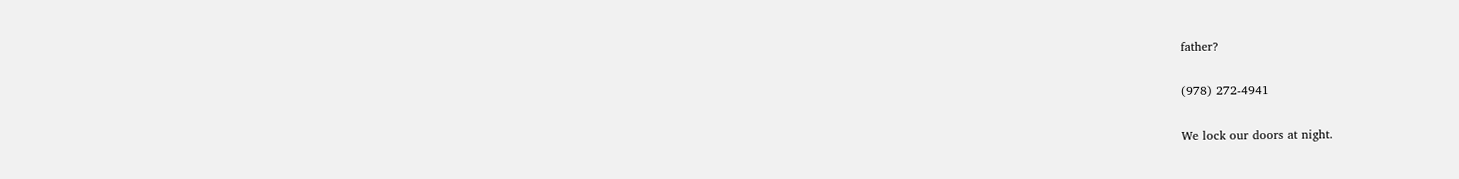father?

(978) 272-4941

We lock our doors at night.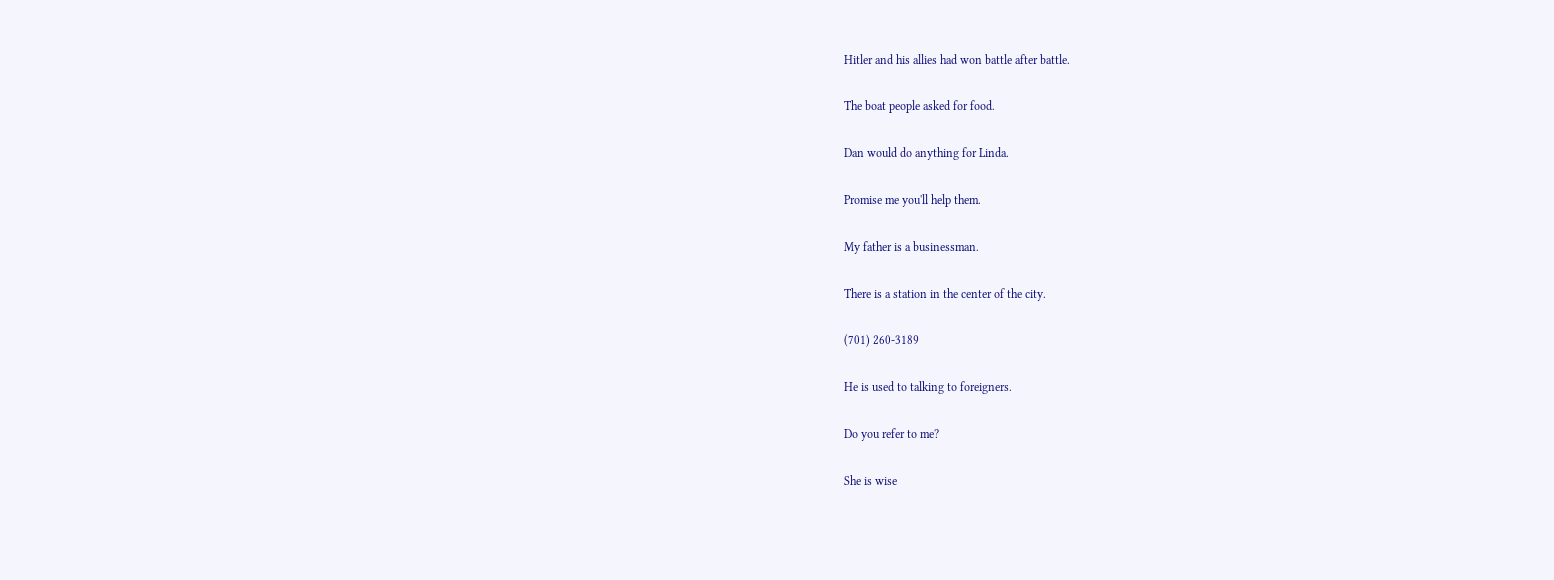Hitler and his allies had won battle after battle.

The boat people asked for food.

Dan would do anything for Linda.

Promise me you'll help them.

My father is a businessman.

There is a station in the center of the city.

(701) 260-3189

He is used to talking to foreigners.

Do you refer to me?

She is wise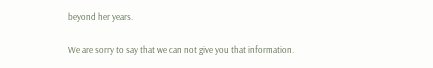beyond her years.

We are sorry to say that we can not give you that information.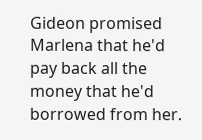Gideon promised Marlena that he'd pay back all the money that he'd borrowed from her.